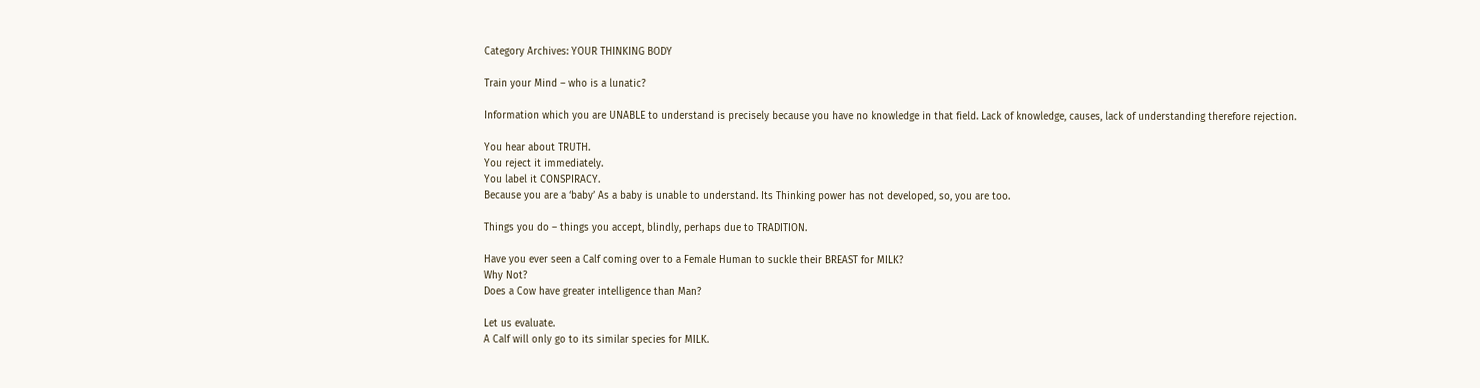Category Archives: YOUR THINKING BODY

Train your Mind – who is a lunatic?

Information which you are UNABLE to understand is precisely because you have no knowledge in that field. Lack of knowledge, causes, lack of understanding therefore rejection.

You hear about TRUTH.
You reject it immediately.
You label it CONSPIRACY.
Because you are a ‘baby’ As a baby is unable to understand. Its Thinking power has not developed, so, you are too.

Things you do – things you accept, blindly, perhaps due to TRADITION.

Have you ever seen a Calf coming over to a Female Human to suckle their BREAST for MILK?
Why Not?
Does a Cow have greater intelligence than Man?

Let us evaluate.
A Calf will only go to its similar species for MILK.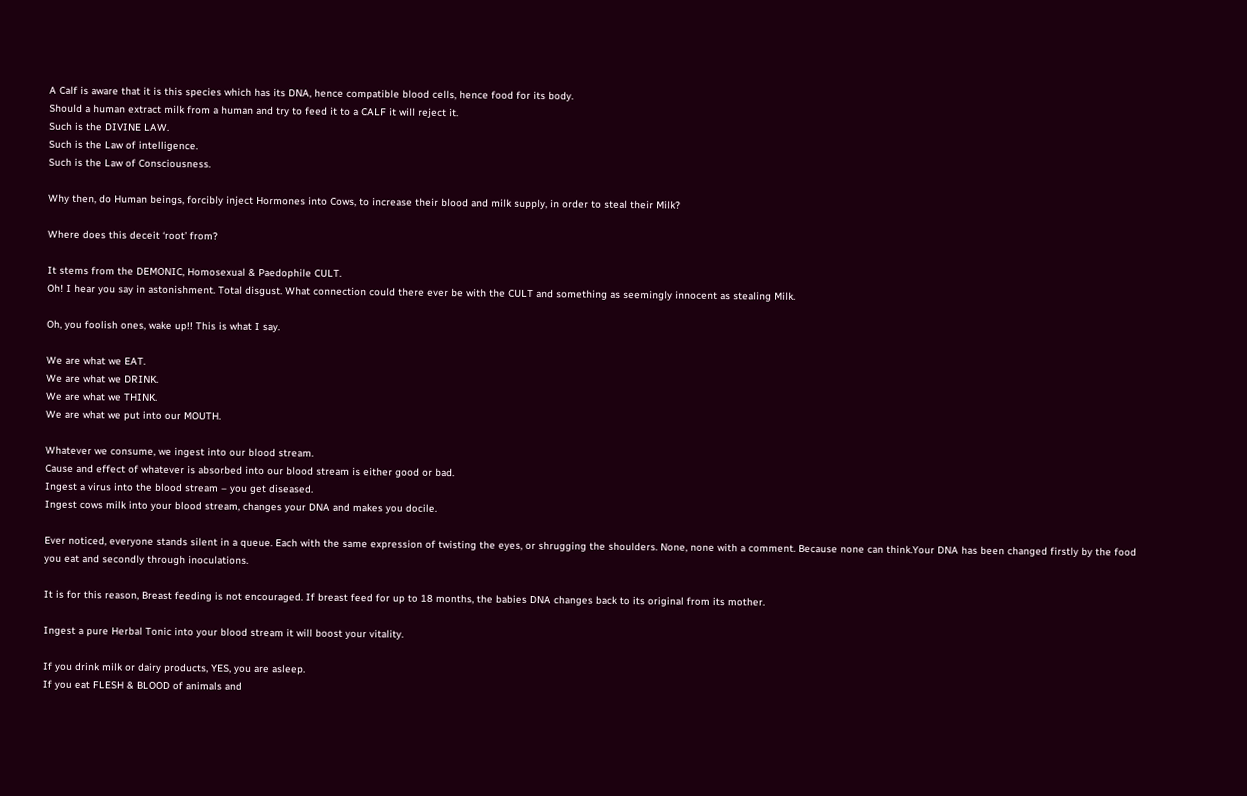A Calf is aware that it is this species which has its DNA, hence compatible blood cells, hence food for its body.
Should a human extract milk from a human and try to feed it to a CALF it will reject it.
Such is the DIVINE LAW.
Such is the Law of intelligence.
Such is the Law of Consciousness.

Why then, do Human beings, forcibly inject Hormones into Cows, to increase their blood and milk supply, in order to steal their Milk?

Where does this deceit ‘root’ from?

It stems from the DEMONIC, Homosexual & Paedophile CULT.
Oh! I hear you say in astonishment. Total disgust. What connection could there ever be with the CULT and something as seemingly innocent as stealing Milk.

Oh, you foolish ones, wake up!! This is what I say.

We are what we EAT.
We are what we DRINK.
We are what we THINK.
We are what we put into our MOUTH.

Whatever we consume, we ingest into our blood stream.
Cause and effect of whatever is absorbed into our blood stream is either good or bad.
Ingest a virus into the blood stream – you get diseased.
Ingest cows milk into your blood stream, changes your DNA and makes you docile.

Ever noticed, everyone stands silent in a queue. Each with the same expression of twisting the eyes, or shrugging the shoulders. None, none with a comment. Because none can think.Your DNA has been changed firstly by the food you eat and secondly through inoculations.

It is for this reason, Breast feeding is not encouraged. If breast feed for up to 18 months, the babies DNA changes back to its original from its mother.

Ingest a pure Herbal Tonic into your blood stream it will boost your vitality.

If you drink milk or dairy products, YES, you are asleep.
If you eat FLESH & BLOOD of animals and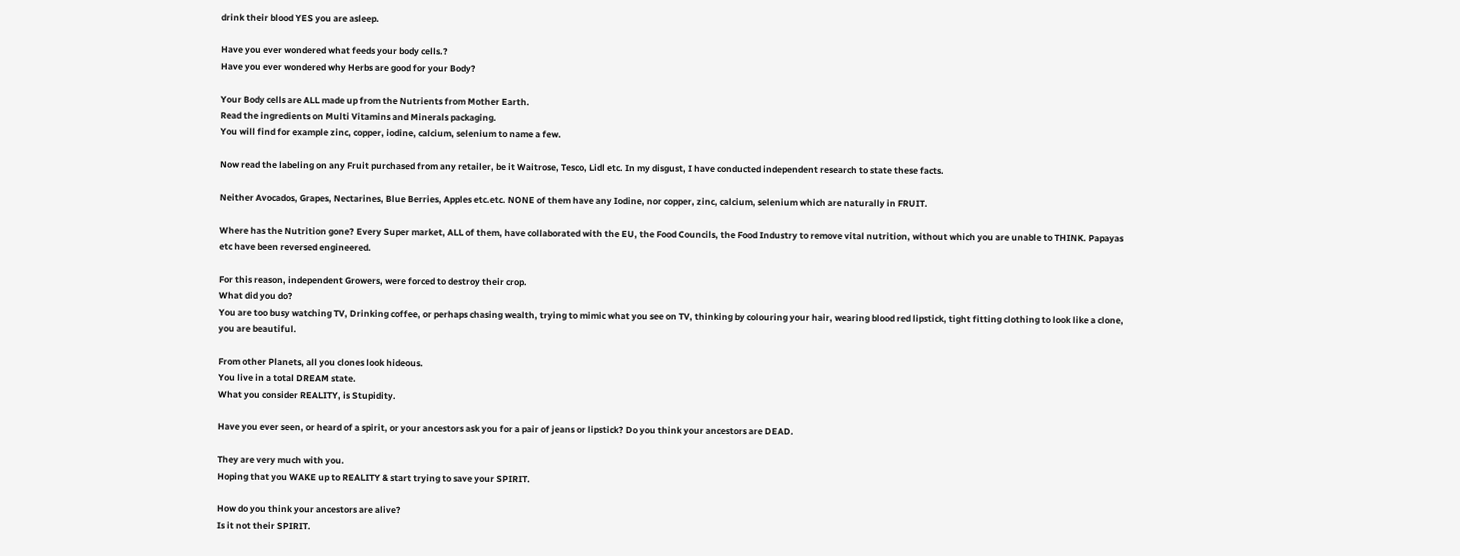drink their blood YES you are asleep.

Have you ever wondered what feeds your body cells.?
Have you ever wondered why Herbs are good for your Body?

Your Body cells are ALL made up from the Nutrients from Mother Earth.
Read the ingredients on Multi Vitamins and Minerals packaging.
You will find for example zinc, copper, iodine, calcium, selenium to name a few.

Now read the labeling on any Fruit purchased from any retailer, be it Waitrose, Tesco, Lidl etc. In my disgust, I have conducted independent research to state these facts.

Neither Avocados, Grapes, Nectarines, Blue Berries, Apples etc.etc. NONE of them have any Iodine, nor copper, zinc, calcium, selenium which are naturally in FRUIT.

Where has the Nutrition gone? Every Super market, ALL of them, have collaborated with the EU, the Food Councils, the Food Industry to remove vital nutrition, without which you are unable to THINK. Papayas etc have been reversed engineered.

For this reason, independent Growers, were forced to destroy their crop.
What did you do?
You are too busy watching TV, Drinking coffee, or perhaps chasing wealth, trying to mimic what you see on TV, thinking by colouring your hair, wearing blood red lipstick, tight fitting clothing to look like a clone, you are beautiful.

From other Planets, all you clones look hideous.
You live in a total DREAM state.
What you consider REALITY, is Stupidity.

Have you ever seen, or heard of a spirit, or your ancestors ask you for a pair of jeans or lipstick? Do you think your ancestors are DEAD.

They are very much with you.
Hoping that you WAKE up to REALITY & start trying to save your SPIRIT.

How do you think your ancestors are alive?
Is it not their SPIRIT.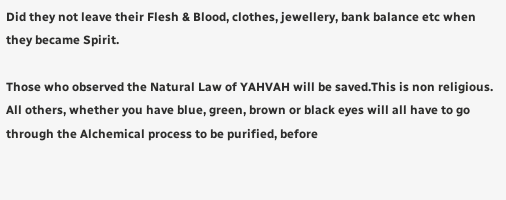Did they not leave their Flesh & Blood, clothes, jewellery, bank balance etc when they became Spirit.

Those who observed the Natural Law of YAHVAH will be saved.This is non religious.
All others, whether you have blue, green, brown or black eyes will all have to go through the Alchemical process to be purified, before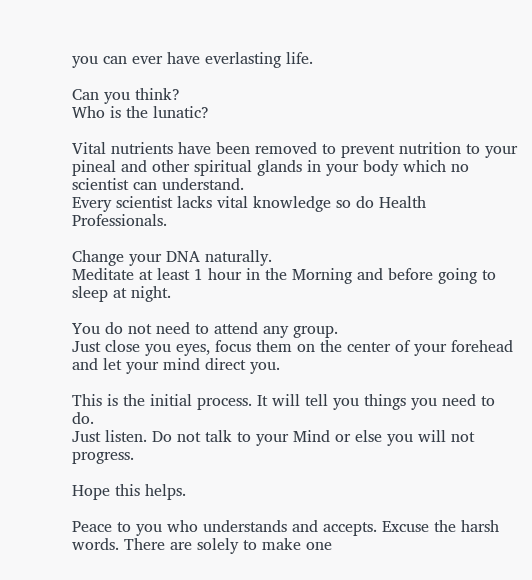you can ever have everlasting life.

Can you think?
Who is the lunatic?

Vital nutrients have been removed to prevent nutrition to your pineal and other spiritual glands in your body which no scientist can understand.
Every scientist lacks vital knowledge so do Health Professionals.

Change your DNA naturally.
Meditate at least 1 hour in the Morning and before going to sleep at night.

You do not need to attend any group.
Just close you eyes, focus them on the center of your forehead and let your mind direct you.

This is the initial process. It will tell you things you need to do.
Just listen. Do not talk to your Mind or else you will not progress.

Hope this helps.

Peace to you who understands and accepts. Excuse the harsh words. There are solely to make one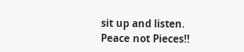sit up and listen.
Peace not Pieces!!